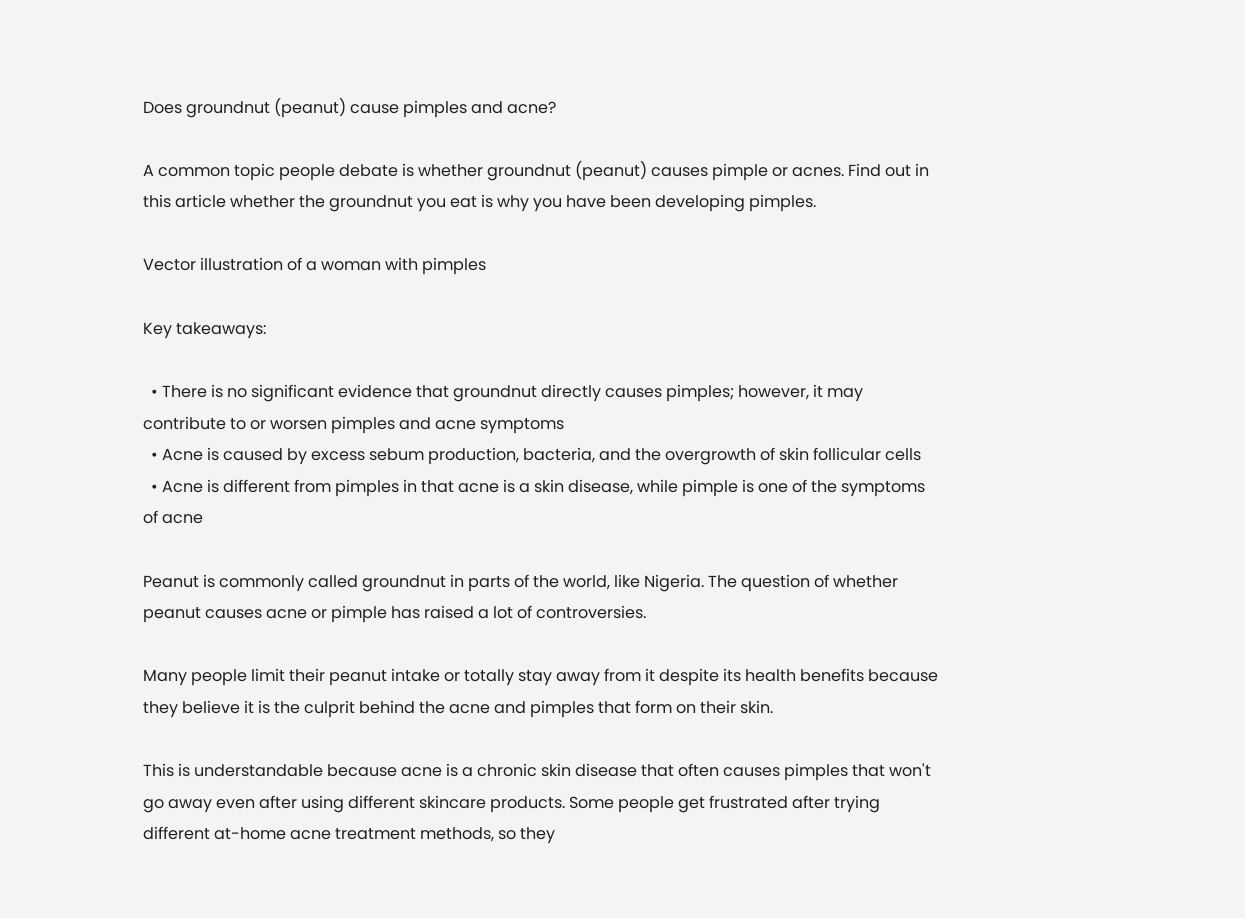Does groundnut (peanut) cause pimples and acne?

A common topic people debate is whether groundnut (peanut) causes pimple or acnes. Find out in this article whether the groundnut you eat is why you have been developing pimples.

Vector illustration of a woman with pimples

Key takeaways:

  • There is no significant evidence that groundnut directly causes pimples; however, it may contribute to or worsen pimples and acne symptoms
  • Acne is caused by excess sebum production, bacteria, and the overgrowth of skin follicular cells
  • Acne is different from pimples in that acne is a skin disease, while pimple is one of the symptoms of acne

Peanut is commonly called groundnut in parts of the world, like Nigeria. The question of whether peanut causes acne or pimple has raised a lot of controversies.

Many people limit their peanut intake or totally stay away from it despite its health benefits because they believe it is the culprit behind the acne and pimples that form on their skin.

This is understandable because acne is a chronic skin disease that often causes pimples that won't go away even after using different skincare products. Some people get frustrated after trying different at-home acne treatment methods, so they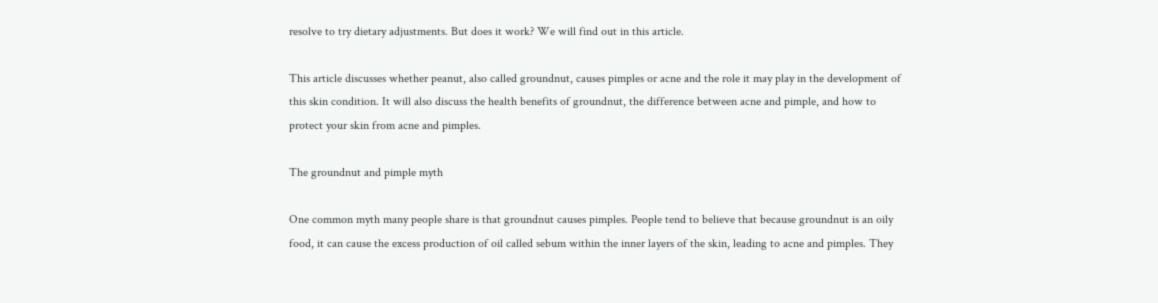resolve to try dietary adjustments. But does it work? We will find out in this article.

This article discusses whether peanut, also called groundnut, causes pimples or acne and the role it may play in the development of this skin condition. It will also discuss the health benefits of groundnut, the difference between acne and pimple, and how to protect your skin from acne and pimples.

The groundnut and pimple myth

One common myth many people share is that groundnut causes pimples. People tend to believe that because groundnut is an oily food, it can cause the excess production of oil called sebum within the inner layers of the skin, leading to acne and pimples. They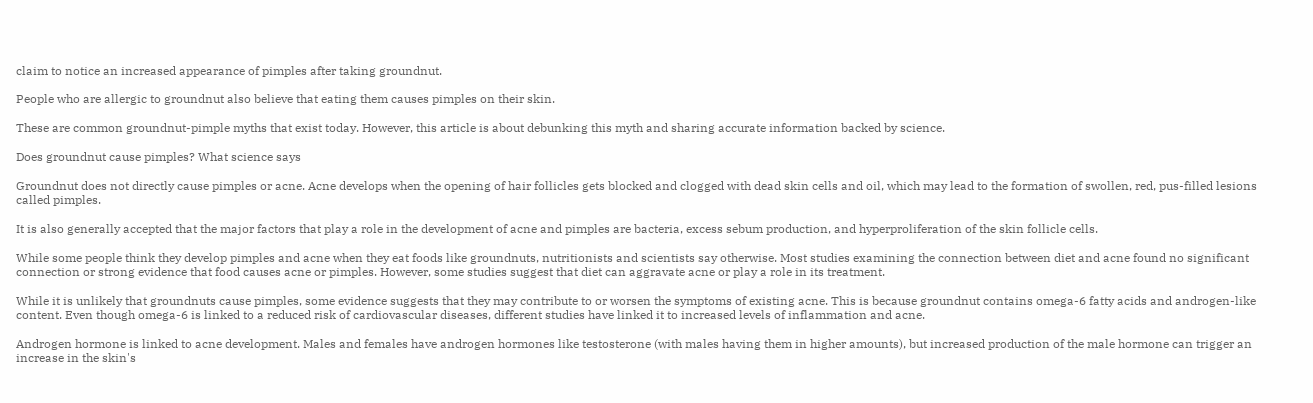claim to notice an increased appearance of pimples after taking groundnut.

People who are allergic to groundnut also believe that eating them causes pimples on their skin.

These are common groundnut-pimple myths that exist today. However, this article is about debunking this myth and sharing accurate information backed by science.

Does groundnut cause pimples? What science says

Groundnut does not directly cause pimples or acne. Acne develops when the opening of hair follicles gets blocked and clogged with dead skin cells and oil, which may lead to the formation of swollen, red, pus-filled lesions called pimples.

It is also generally accepted that the major factors that play a role in the development of acne and pimples are bacteria, excess sebum production, and hyperproliferation of the skin follicle cells.

While some people think they develop pimples and acne when they eat foods like groundnuts, nutritionists and scientists say otherwise. Most studies examining the connection between diet and acne found no significant connection or strong evidence that food causes acne or pimples. However, some studies suggest that diet can aggravate acne or play a role in its treatment.

While it is unlikely that groundnuts cause pimples, some evidence suggests that they may contribute to or worsen the symptoms of existing acne. This is because groundnut contains omega-6 fatty acids and androgen-like content. Even though omega-6 is linked to a reduced risk of cardiovascular diseases, different studies have linked it to increased levels of inflammation and acne.

Androgen hormone is linked to acne development. Males and females have androgen hormones like testosterone (with males having them in higher amounts), but increased production of the male hormone can trigger an increase in the skin's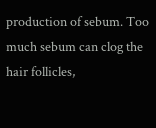production of sebum. Too much sebum can clog the hair follicles,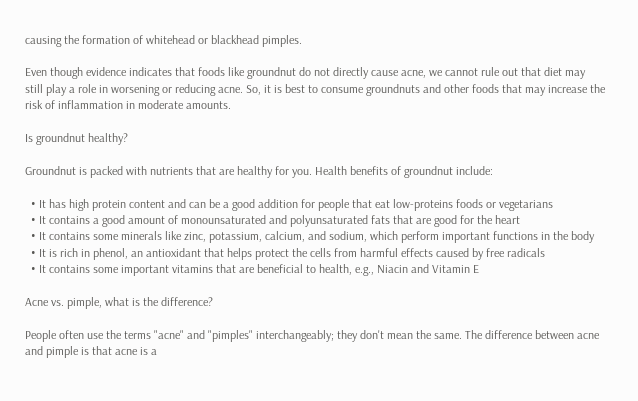causing the formation of whitehead or blackhead pimples.

Even though evidence indicates that foods like groundnut do not directly cause acne, we cannot rule out that diet may still play a role in worsening or reducing acne. So, it is best to consume groundnuts and other foods that may increase the risk of inflammation in moderate amounts.

Is groundnut healthy?

Groundnut is packed with nutrients that are healthy for you. Health benefits of groundnut include:

  • It has high protein content and can be a good addition for people that eat low-proteins foods or vegetarians
  • It contains a good amount of monounsaturated and polyunsaturated fats that are good for the heart
  • It contains some minerals like zinc, potassium, calcium, and sodium, which perform important functions in the body
  • It is rich in phenol, an antioxidant that helps protect the cells from harmful effects caused by free radicals
  • It contains some important vitamins that are beneficial to health, e.g., Niacin and Vitamin E

Acne vs. pimple, what is the difference?

People often use the terms "acne" and "pimples" interchangeably; they don't mean the same. The difference between acne and pimple is that acne is a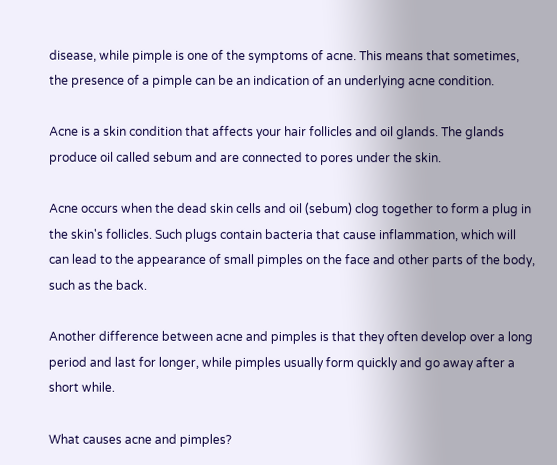disease, while pimple is one of the symptoms of acne. This means that sometimes, the presence of a pimple can be an indication of an underlying acne condition.

Acne is a skin condition that affects your hair follicles and oil glands. The glands produce oil called sebum and are connected to pores under the skin.

Acne occurs when the dead skin cells and oil (sebum) clog together to form a plug in the skin's follicles. Such plugs contain bacteria that cause inflammation, which will can lead to the appearance of small pimples on the face and other parts of the body, such as the back.

Another difference between acne and pimples is that they often develop over a long period and last for longer, while pimples usually form quickly and go away after a short while.

What causes acne and pimples?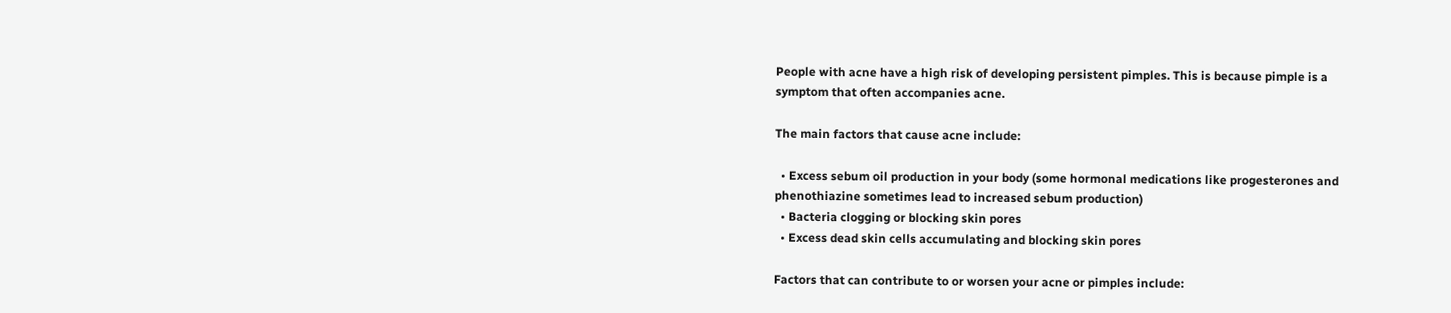People with acne have a high risk of developing persistent pimples. This is because pimple is a symptom that often accompanies acne.

The main factors that cause acne include:

  • Excess sebum oil production in your body (some hormonal medications like progesterones and phenothiazine sometimes lead to increased sebum production)
  • Bacteria clogging or blocking skin pores
  • Excess dead skin cells accumulating and blocking skin pores

Factors that can contribute to or worsen your acne or pimples include: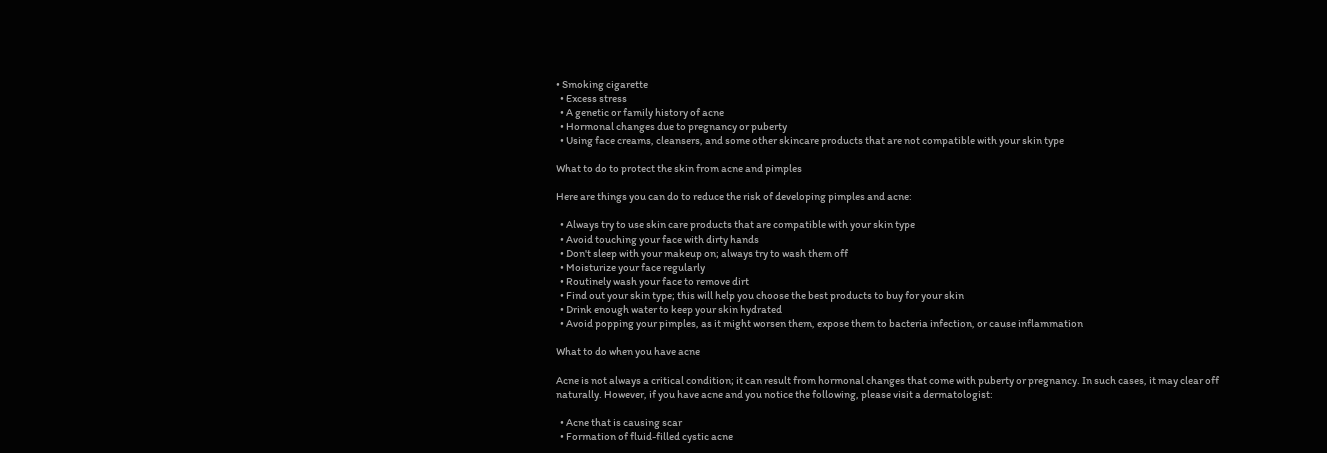• Smoking cigarette
  • Excess stress
  • A genetic or family history of acne
  • Hormonal changes due to pregnancy or puberty
  • Using face creams, cleansers, and some other skincare products that are not compatible with your skin type

What to do to protect the skin from acne and pimples

Here are things you can do to reduce the risk of developing pimples and acne:

  • Always try to use skin care products that are compatible with your skin type
  • Avoid touching your face with dirty hands
  • Don't sleep with your makeup on; always try to wash them off
  • Moisturize your face regularly
  • Routinely wash your face to remove dirt
  • Find out your skin type; this will help you choose the best products to buy for your skin
  • Drink enough water to keep your skin hydrated
  • Avoid popping your pimples, as it might worsen them, expose them to bacteria infection, or cause inflammation

What to do when you have acne

Acne is not always a critical condition; it can result from hormonal changes that come with puberty or pregnancy. In such cases, it may clear off naturally. However, if you have acne and you notice the following, please visit a dermatologist:

  • Acne that is causing scar
  • Formation of fluid-filled cystic acne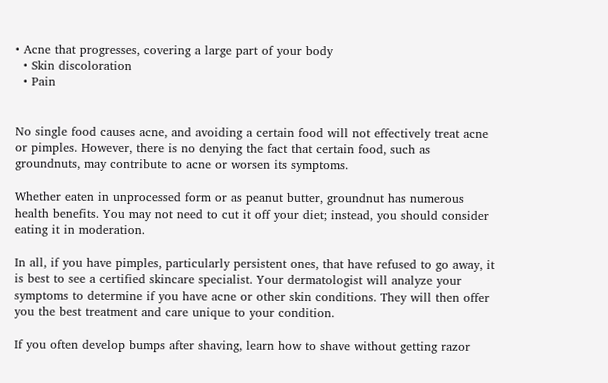• Acne that progresses, covering a large part of your body
  • Skin discoloration
  • Pain


No single food causes acne, and avoiding a certain food will not effectively treat acne or pimples. However, there is no denying the fact that certain food, such as groundnuts, may contribute to acne or worsen its symptoms.

Whether eaten in unprocessed form or as peanut butter, groundnut has numerous health benefits. You may not need to cut it off your diet; instead, you should consider eating it in moderation.

In all, if you have pimples, particularly persistent ones, that have refused to go away, it is best to see a certified skincare specialist. Your dermatologist will analyze your symptoms to determine if you have acne or other skin conditions. They will then offer you the best treatment and care unique to your condition.

If you often develop bumps after shaving, learn how to shave without getting razor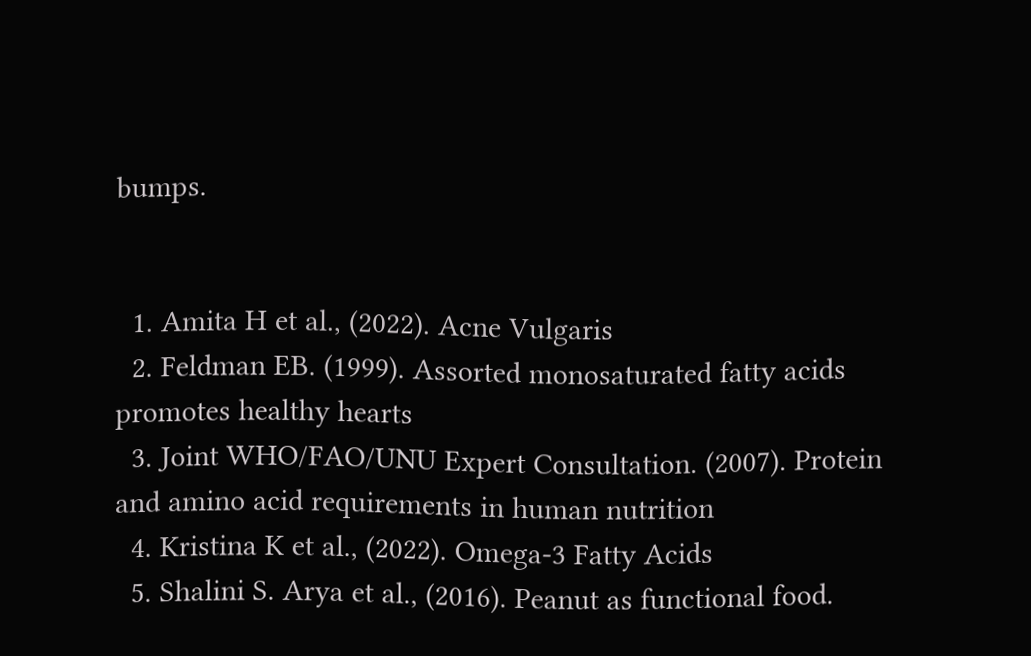bumps.


  1. Amita H et al., (2022). Acne Vulgaris
  2. Feldman EB. (1999). Assorted monosaturated fatty acids promotes healthy hearts
  3. Joint WHO/FAO/UNU Expert Consultation. (2007). Protein and amino acid requirements in human nutrition
  4. Kristina K et al., (2022). Omega-3 Fatty Acids
  5. Shalini S. Arya et al., (2016). Peanut as functional food.